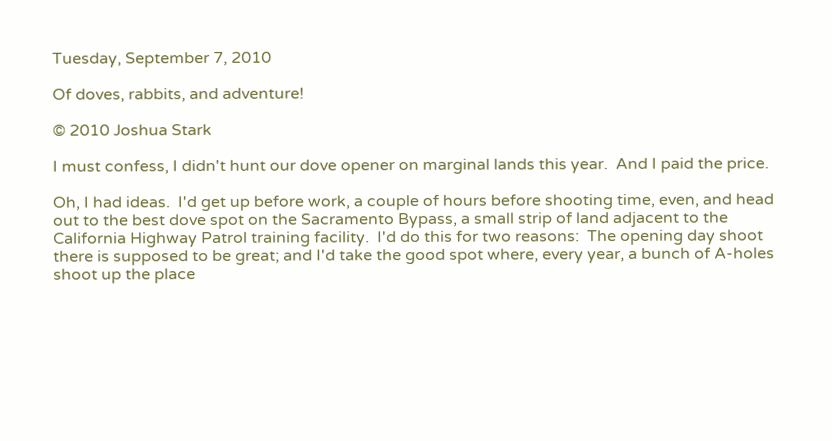Tuesday, September 7, 2010

Of doves, rabbits, and adventure!

© 2010 Joshua Stark

I must confess, I didn't hunt our dove opener on marginal lands this year.  And I paid the price.

Oh, I had ideas.  I'd get up before work, a couple of hours before shooting time, even, and head out to the best dove spot on the Sacramento Bypass, a small strip of land adjacent to the California Highway Patrol training facility.  I'd do this for two reasons:  The opening day shoot there is supposed to be great; and I'd take the good spot where, every year, a bunch of A-holes shoot up the place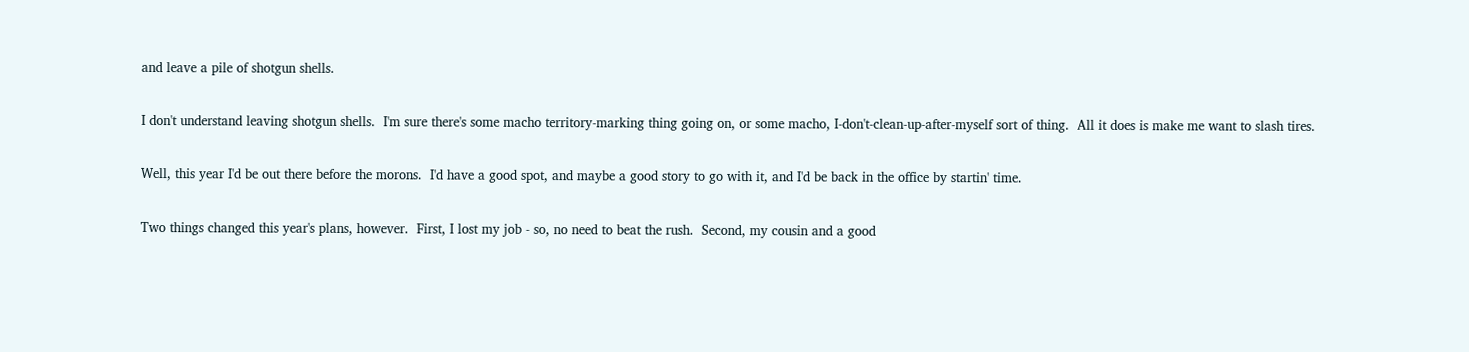and leave a pile of shotgun shells.

I don't understand leaving shotgun shells.  I'm sure there's some macho territory-marking thing going on, or some macho, I-don't-clean-up-after-myself sort of thing.  All it does is make me want to slash tires.

Well, this year I'd be out there before the morons.  I'd have a good spot, and maybe a good story to go with it, and I'd be back in the office by startin' time.

Two things changed this year's plans, however.  First, I lost my job - so, no need to beat the rush.  Second, my cousin and a good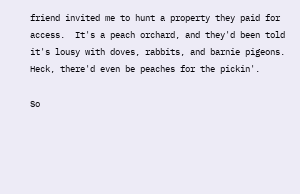friend invited me to hunt a property they paid for access.  It's a peach orchard, and they'd been told it's lousy with doves, rabbits, and barnie pigeons.  Heck, there'd even be peaches for the pickin'.

So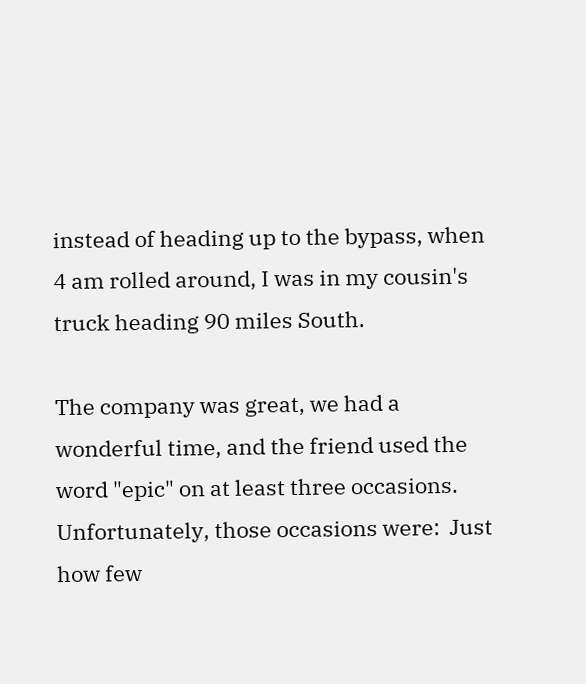instead of heading up to the bypass, when 4 am rolled around, I was in my cousin's truck heading 90 miles South.

The company was great, we had a wonderful time, and the friend used the word "epic" on at least three occasions.  Unfortunately, those occasions were:  Just how few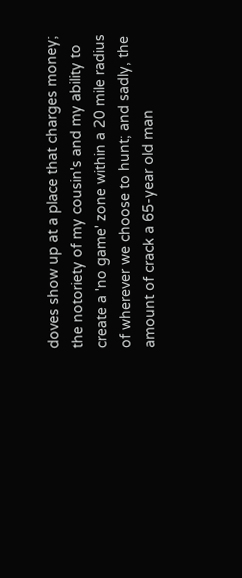doves show up at a place that charges money; the notoriety of my cousin's and my ability to create a 'no game' zone within a 20 mile radius of wherever we choose to hunt; and sadly, the amount of crack a 65-year old man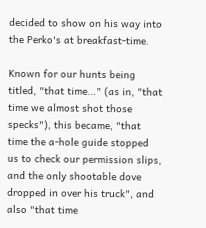decided to show on his way into the Perko's at breakfast-time.

Known for our hunts being titled, "that time..." (as in, "that time we almost shot those specks"), this became, "that time the a-hole guide stopped us to check our permission slips, and the only shootable dove dropped in over his truck", and also "that time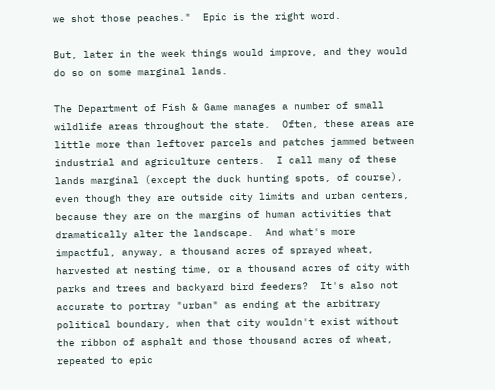we shot those peaches."  Epic is the right word.

But, later in the week things would improve, and they would do so on some marginal lands.

The Department of Fish & Game manages a number of small wildlife areas throughout the state.  Often, these areas are little more than leftover parcels and patches jammed between industrial and agriculture centers.  I call many of these lands marginal (except the duck hunting spots, of course), even though they are outside city limits and urban centers, because they are on the margins of human activities that dramatically alter the landscape.  And what's more impactful, anyway, a thousand acres of sprayed wheat, harvested at nesting time, or a thousand acres of city with parks and trees and backyard bird feeders?  It's also not accurate to portray "urban" as ending at the arbitrary political boundary, when that city wouldn't exist without the ribbon of asphalt and those thousand acres of wheat, repeated to epic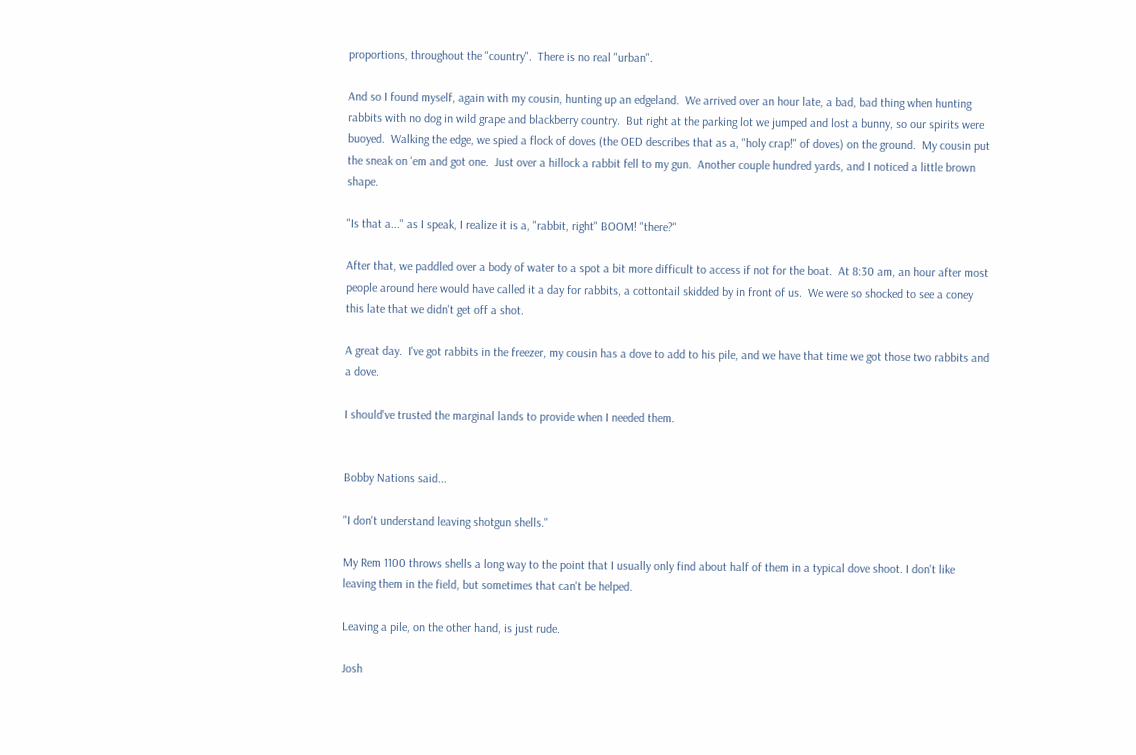proportions, throughout the "country".  There is no real "urban".

And so I found myself, again with my cousin, hunting up an edgeland.  We arrived over an hour late, a bad, bad thing when hunting rabbits with no dog in wild grape and blackberry country.  But right at the parking lot we jumped and lost a bunny, so our spirits were buoyed.  Walking the edge, we spied a flock of doves (the OED describes that as a, "holy crap!" of doves) on the ground.  My cousin put the sneak on 'em and got one.  Just over a hillock a rabbit fell to my gun.  Another couple hundred yards, and I noticed a little brown shape.

"Is that a..." as I speak, I realize it is a, "rabbit, right" BOOM! "there?"

After that, we paddled over a body of water to a spot a bit more difficult to access if not for the boat.  At 8:30 am, an hour after most people around here would have called it a day for rabbits, a cottontail skidded by in front of us.  We were so shocked to see a coney this late that we didn't get off a shot.

A great day.  I've got rabbits in the freezer, my cousin has a dove to add to his pile, and we have that time we got those two rabbits and a dove.

I should've trusted the marginal lands to provide when I needed them.


Bobby Nations said...

"I don't understand leaving shotgun shells."

My Rem 1100 throws shells a long way to the point that I usually only find about half of them in a typical dove shoot. I don't like leaving them in the field, but sometimes that can't be helped.

Leaving a pile, on the other hand, is just rude.

Josh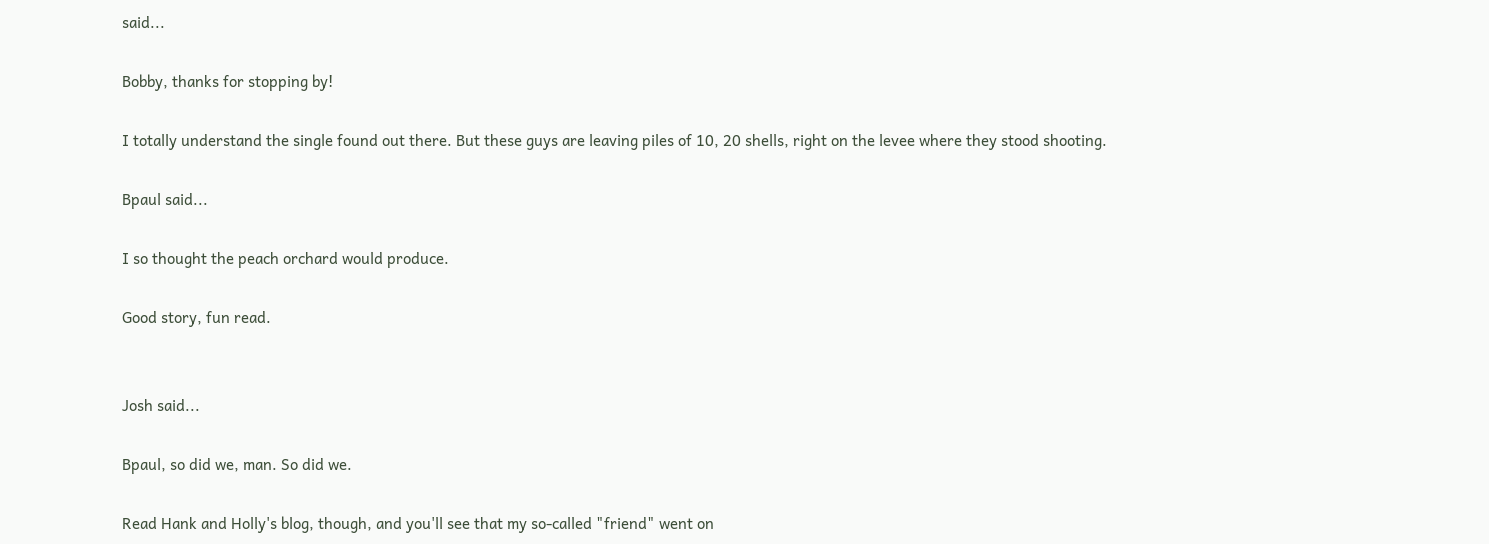said...

Bobby, thanks for stopping by!

I totally understand the single found out there. But these guys are leaving piles of 10, 20 shells, right on the levee where they stood shooting.

Bpaul said...

I so thought the peach orchard would produce.

Good story, fun read.


Josh said...

Bpaul, so did we, man. So did we.

Read Hank and Holly's blog, though, and you'll see that my so-called "friend" went on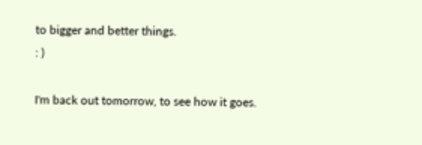to bigger and better things.
: )

I'm back out tomorrow, to see how it goes.